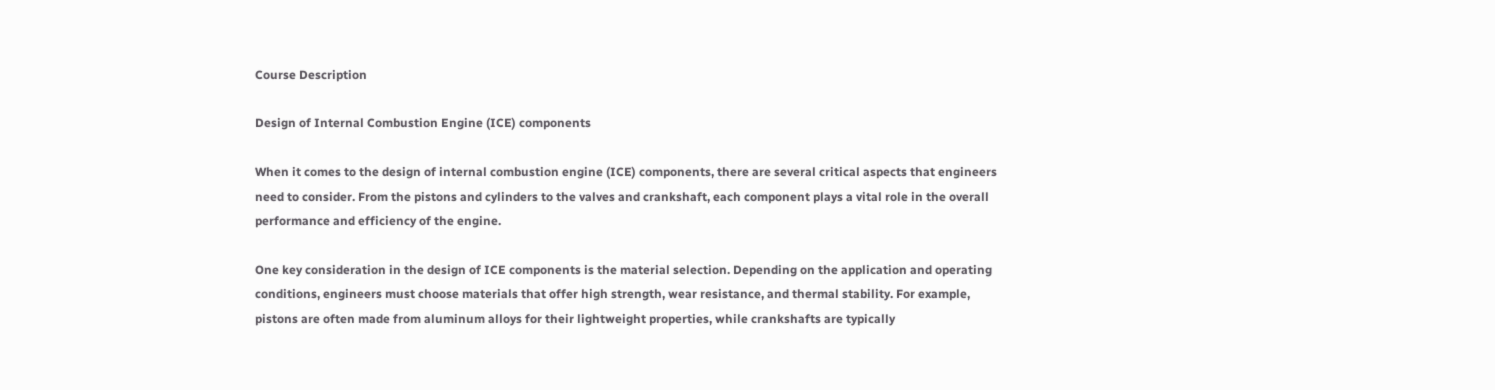Course Description

Design of Internal Combustion Engine (ICE) components

When it comes to the design of internal combustion engine (ICE) components, there are several critical aspects that engineers need to consider. From the pistons and cylinders to the valves and crankshaft, each component plays a vital role in the overall performance and efficiency of the engine.

One key consideration in the design of ICE components is the material selection. Depending on the application and operating conditions, engineers must choose materials that offer high strength, wear resistance, and thermal stability. For example, pistons are often made from aluminum alloys for their lightweight properties, while crankshafts are typically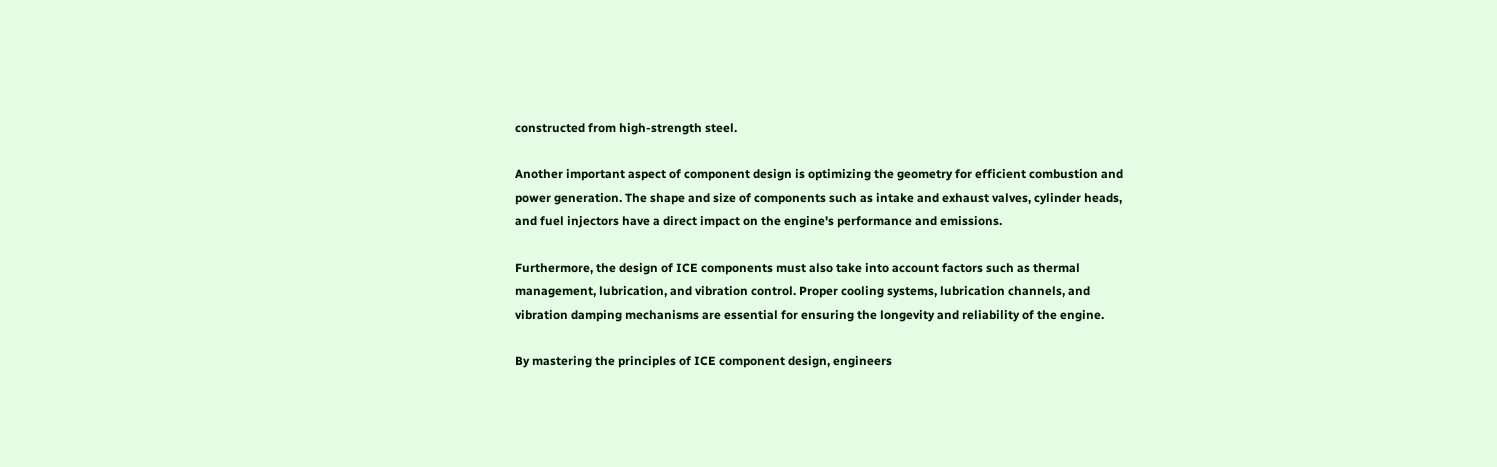constructed from high-strength steel.

Another important aspect of component design is optimizing the geometry for efficient combustion and power generation. The shape and size of components such as intake and exhaust valves, cylinder heads, and fuel injectors have a direct impact on the engine's performance and emissions.

Furthermore, the design of ICE components must also take into account factors such as thermal management, lubrication, and vibration control. Proper cooling systems, lubrication channels, and vibration damping mechanisms are essential for ensuring the longevity and reliability of the engine.

By mastering the principles of ICE component design, engineers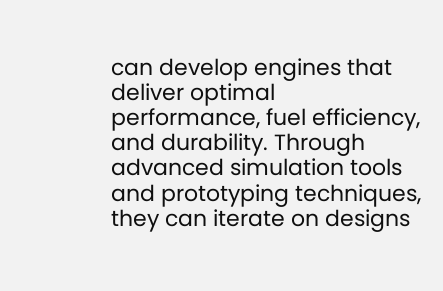can develop engines that deliver optimal performance, fuel efficiency, and durability. Through advanced simulation tools and prototyping techniques, they can iterate on designs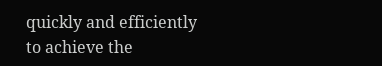quickly and efficiently to achieve the